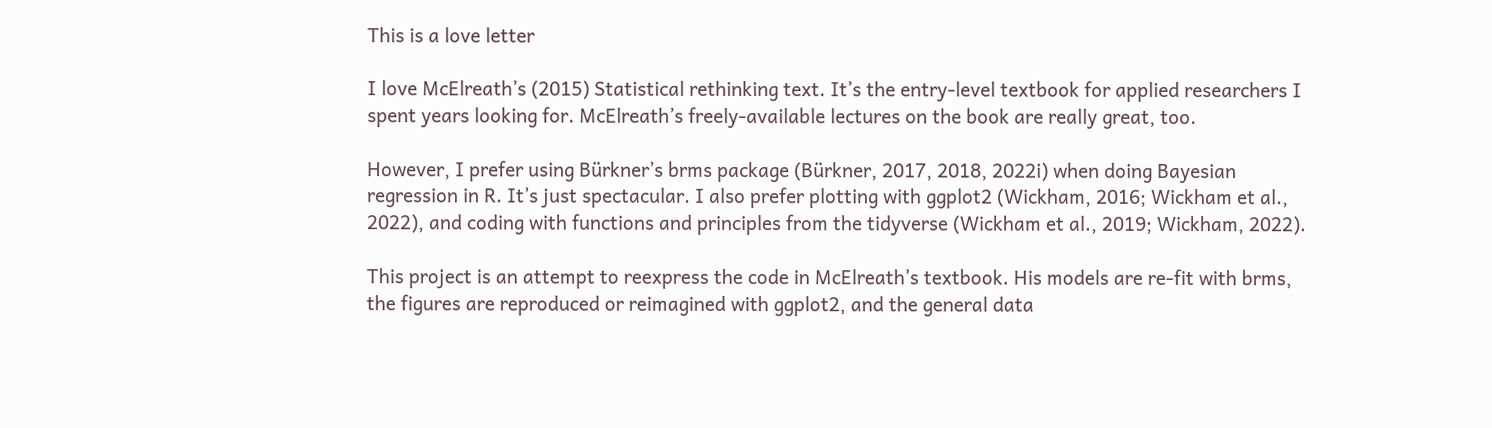This is a love letter

I love McElreath’s (2015) Statistical rethinking text. It’s the entry-level textbook for applied researchers I spent years looking for. McElreath’s freely-available lectures on the book are really great, too.

However, I prefer using Bürkner’s brms package (Bürkner, 2017, 2018, 2022i) when doing Bayesian regression in R. It’s just spectacular. I also prefer plotting with ggplot2 (Wickham, 2016; Wickham et al., 2022), and coding with functions and principles from the tidyverse (Wickham et al., 2019; Wickham, 2022).

This project is an attempt to reexpress the code in McElreath’s textbook. His models are re-fit with brms, the figures are reproduced or reimagined with ggplot2, and the general data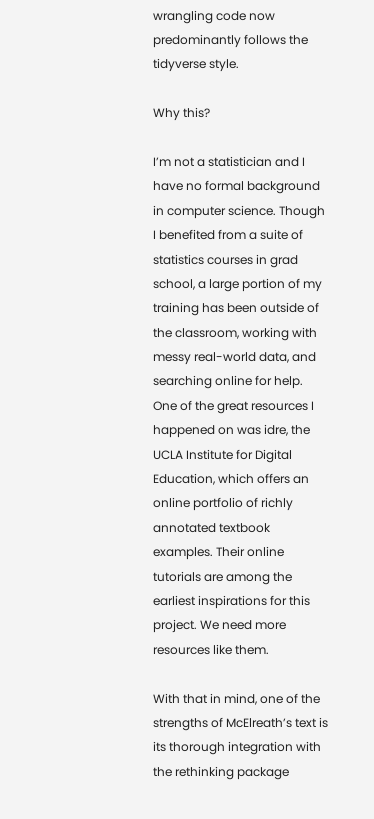wrangling code now predominantly follows the tidyverse style.

Why this?

I’m not a statistician and I have no formal background in computer science. Though I benefited from a suite of statistics courses in grad school, a large portion of my training has been outside of the classroom, working with messy real-world data, and searching online for help. One of the great resources I happened on was idre, the UCLA Institute for Digital Education, which offers an online portfolio of richly annotated textbook examples. Their online tutorials are among the earliest inspirations for this project. We need more resources like them.

With that in mind, one of the strengths of McElreath’s text is its thorough integration with the rethinking package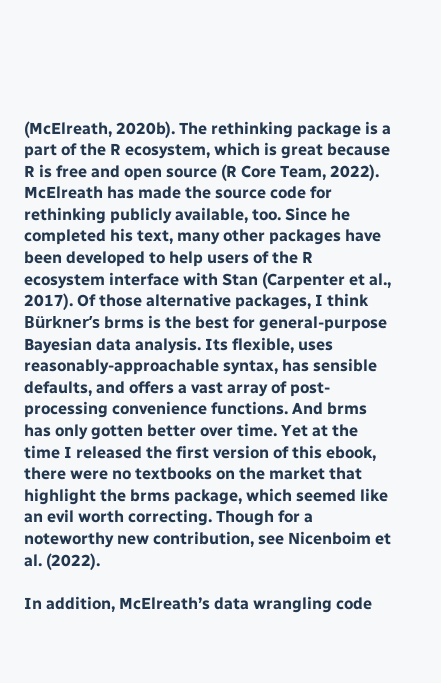(McElreath, 2020b). The rethinking package is a part of the R ecosystem, which is great because R is free and open source (R Core Team, 2022). McElreath has made the source code for rethinking publicly available, too. Since he completed his text, many other packages have been developed to help users of the R ecosystem interface with Stan (Carpenter et al., 2017). Of those alternative packages, I think Bürkner’s brms is the best for general-purpose Bayesian data analysis. Its flexible, uses reasonably-approachable syntax, has sensible defaults, and offers a vast array of post-processing convenience functions. And brms has only gotten better over time. Yet at the time I released the first version of this ebook, there were no textbooks on the market that highlight the brms package, which seemed like an evil worth correcting. Though for a noteworthy new contribution, see Nicenboim et al. (2022).

In addition, McElreath’s data wrangling code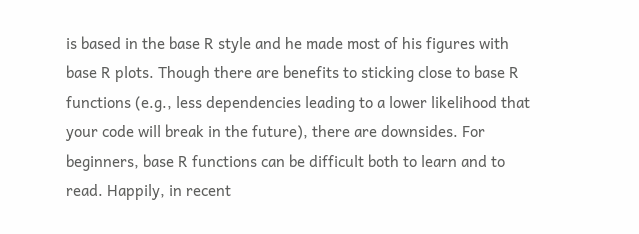is based in the base R style and he made most of his figures with base R plots. Though there are benefits to sticking close to base R functions (e.g., less dependencies leading to a lower likelihood that your code will break in the future), there are downsides. For beginners, base R functions can be difficult both to learn and to read. Happily, in recent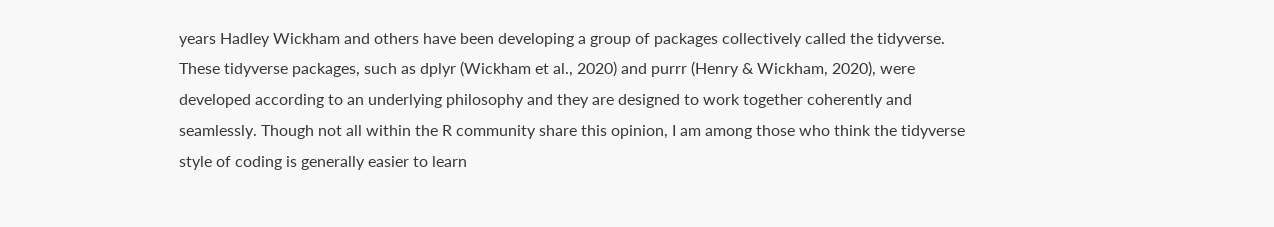years Hadley Wickham and others have been developing a group of packages collectively called the tidyverse. These tidyverse packages, such as dplyr (Wickham et al., 2020) and purrr (Henry & Wickham, 2020), were developed according to an underlying philosophy and they are designed to work together coherently and seamlessly. Though not all within the R community share this opinion, I am among those who think the tidyverse style of coding is generally easier to learn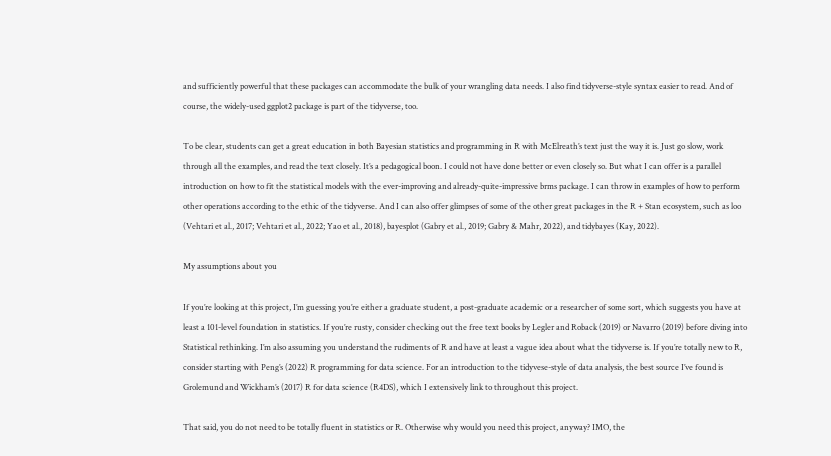and sufficiently powerful that these packages can accommodate the bulk of your wrangling data needs. I also find tidyverse-style syntax easier to read. And of course, the widely-used ggplot2 package is part of the tidyverse, too.

To be clear, students can get a great education in both Bayesian statistics and programming in R with McElreath’s text just the way it is. Just go slow, work through all the examples, and read the text closely. It’s a pedagogical boon. I could not have done better or even closely so. But what I can offer is a parallel introduction on how to fit the statistical models with the ever-improving and already-quite-impressive brms package. I can throw in examples of how to perform other operations according to the ethic of the tidyverse. And I can also offer glimpses of some of the other great packages in the R + Stan ecosystem, such as loo (Vehtari et al., 2017; Vehtari et al., 2022; Yao et al., 2018), bayesplot (Gabry et al., 2019; Gabry & Mahr, 2022), and tidybayes (Kay, 2022).

My assumptions about you

If you’re looking at this project, I’m guessing you’re either a graduate student, a post-graduate academic or a researcher of some sort, which suggests you have at least a 101-level foundation in statistics. If you’re rusty, consider checking out the free text books by Legler and Roback (2019) or Navarro (2019) before diving into Statistical rethinking. I’m also assuming you understand the rudiments of R and have at least a vague idea about what the tidyverse is. If you’re totally new to R, consider starting with Peng’s (2022) R programming for data science. For an introduction to the tidyvese-style of data analysis, the best source I’ve found is Grolemund and Wickham’s (2017) R for data science (R4DS), which I extensively link to throughout this project.

That said, you do not need to be totally fluent in statistics or R. Otherwise why would you need this project, anyway? IMO, the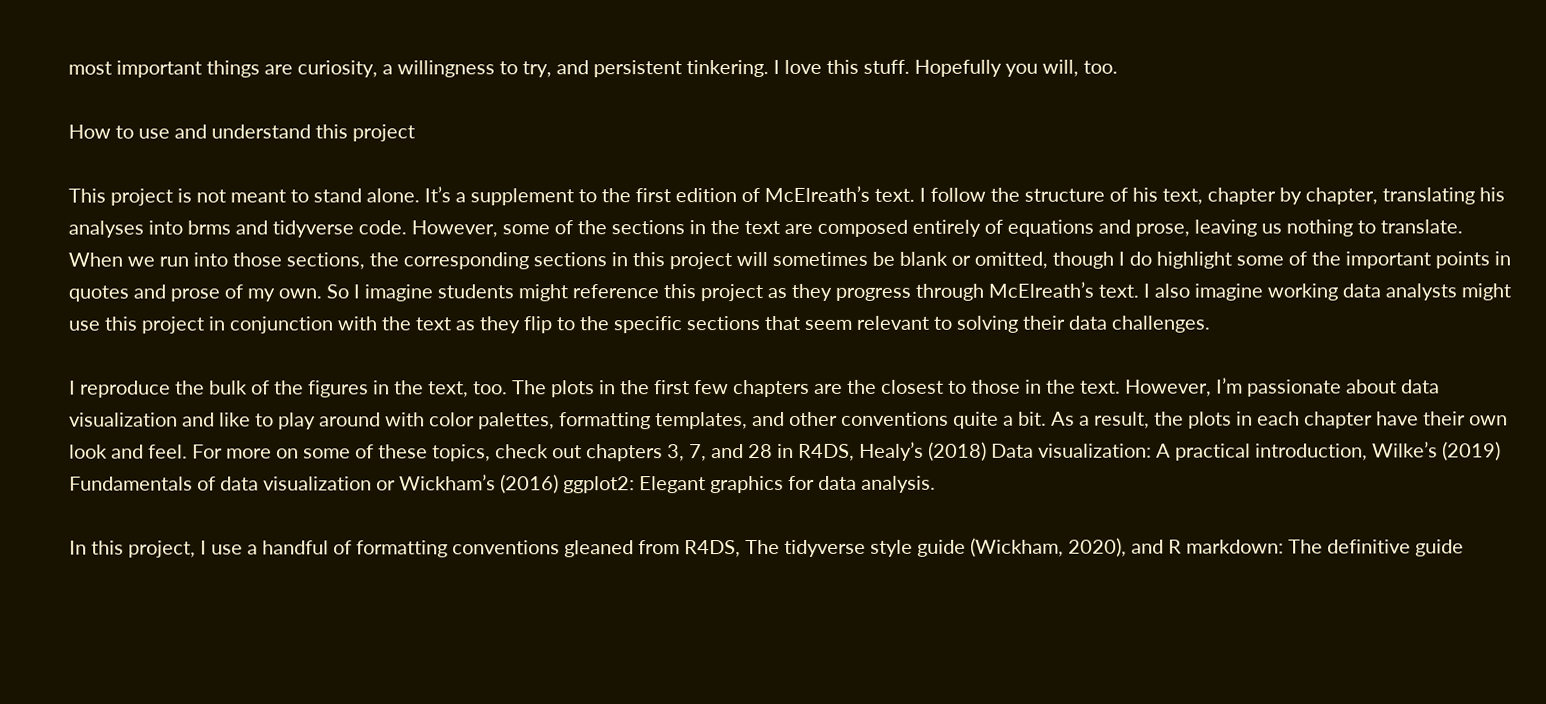most important things are curiosity, a willingness to try, and persistent tinkering. I love this stuff. Hopefully you will, too.

How to use and understand this project

This project is not meant to stand alone. It’s a supplement to the first edition of McElreath’s text. I follow the structure of his text, chapter by chapter, translating his analyses into brms and tidyverse code. However, some of the sections in the text are composed entirely of equations and prose, leaving us nothing to translate. When we run into those sections, the corresponding sections in this project will sometimes be blank or omitted, though I do highlight some of the important points in quotes and prose of my own. So I imagine students might reference this project as they progress through McElreath’s text. I also imagine working data analysts might use this project in conjunction with the text as they flip to the specific sections that seem relevant to solving their data challenges.

I reproduce the bulk of the figures in the text, too. The plots in the first few chapters are the closest to those in the text. However, I’m passionate about data visualization and like to play around with color palettes, formatting templates, and other conventions quite a bit. As a result, the plots in each chapter have their own look and feel. For more on some of these topics, check out chapters 3, 7, and 28 in R4DS, Healy’s (2018) Data visualization: A practical introduction, Wilke’s (2019) Fundamentals of data visualization or Wickham’s (2016) ggplot2: Elegant graphics for data analysis.

In this project, I use a handful of formatting conventions gleaned from R4DS, The tidyverse style guide (Wickham, 2020), and R markdown: The definitive guide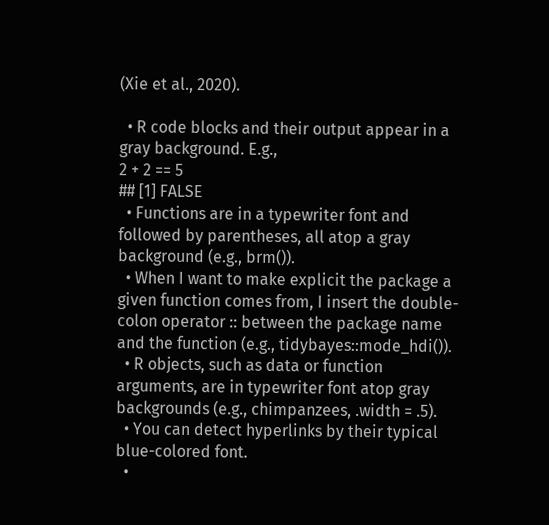(Xie et al., 2020).

  • R code blocks and their output appear in a gray background. E.g.,
2 + 2 == 5
## [1] FALSE
  • Functions are in a typewriter font and followed by parentheses, all atop a gray background (e.g., brm()).
  • When I want to make explicit the package a given function comes from, I insert the double-colon operator :: between the package name and the function (e.g., tidybayes::mode_hdi()).
  • R objects, such as data or function arguments, are in typewriter font atop gray backgrounds (e.g., chimpanzees, .width = .5).
  • You can detect hyperlinks by their typical blue-colored font.
  •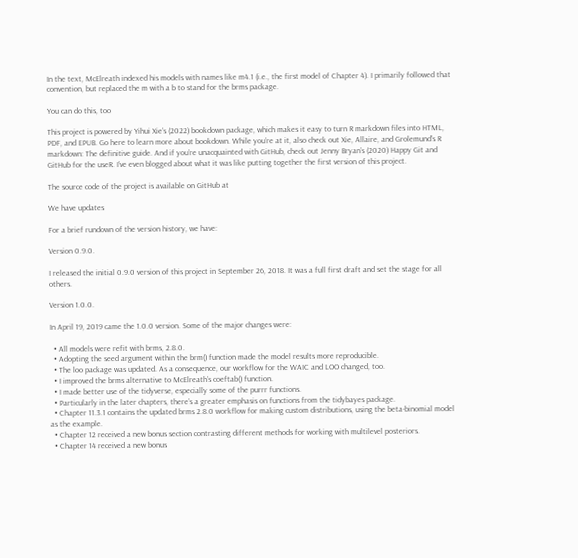In the text, McElreath indexed his models with names like m4.1 (i.e., the first model of Chapter 4). I primarily followed that convention, but replaced the m with a b to stand for the brms package.

You can do this, too

This project is powered by Yihui Xie’s (2022) bookdown package, which makes it easy to turn R markdown files into HTML, PDF, and EPUB. Go here to learn more about bookdown. While you’re at it, also check out Xie, Allaire, and Grolemund’s R markdown: The definitive guide. And if you’re unacquainted with GitHub, check out Jenny Bryan’s (2020) Happy Git and GitHub for the useR. I’ve even blogged about what it was like putting together the first version of this project.

The source code of the project is available on GitHub at

We have updates

For a brief rundown of the version history, we have:

Version 0.9.0.

I released the initial 0.9.0 version of this project in September 26, 2018. It was a full first draft and set the stage for all others.

Version 1.0.0.

In April 19, 2019 came the 1.0.0 version. Some of the major changes were:

  • All models were refit with brms, 2.8.0.
  • Adopting the seed argument within the brm() function made the model results more reproducible.
  • The loo package was updated. As a consequence, our workflow for the WAIC and LOO changed, too.
  • I improved the brms alternative to McElreath’s coeftab() function.
  • I made better use of the tidyverse, especially some of the purrr functions.
  • Particularly in the later chapters, there’s a greater emphasis on functions from the tidybayes package.
  • Chapter 11.3.1 contains the updated brms 2.8.0 workflow for making custom distributions, using the beta-binomial model as the example.
  • Chapter 12 received a new bonus section contrasting different methods for working with multilevel posteriors.
  • Chapter 14 received a new bonus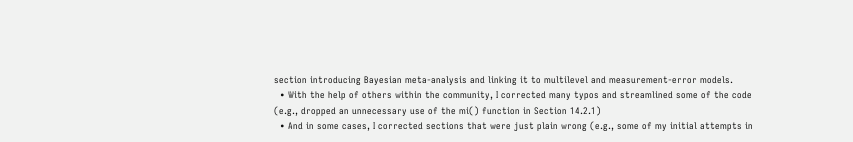section introducing Bayesian meta-analysis and linking it to multilevel and measurement-error models.
  • With the help of others within the community, I corrected many typos and streamlined some of the code (e.g., dropped an unnecessary use of the mi() function in Section 14.2.1)
  • And in some cases, I corrected sections that were just plain wrong (e.g., some of my initial attempts in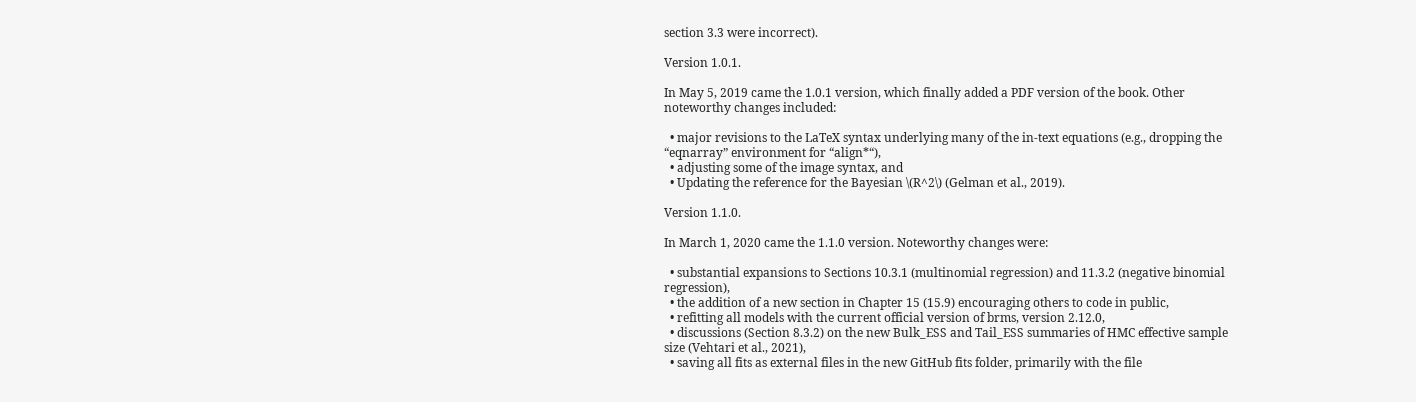section 3.3 were incorrect).

Version 1.0.1.

In May 5, 2019 came the 1.0.1 version, which finally added a PDF version of the book. Other noteworthy changes included:

  • major revisions to the LaTeX syntax underlying many of the in-text equations (e.g., dropping the “eqnarray” environment for “align*“),
  • adjusting some of the image syntax, and
  • Updating the reference for the Bayesian \(R^2\) (Gelman et al., 2019).

Version 1.1.0.

In March 1, 2020 came the 1.1.0 version. Noteworthy changes were:

  • substantial expansions to Sections 10.3.1 (multinomial regression) and 11.3.2 (negative binomial regression),
  • the addition of a new section in Chapter 15 (15.9) encouraging others to code in public,
  • refitting all models with the current official version of brms, version 2.12.0,
  • discussions (Section 8.3.2) on the new Bulk_ESS and Tail_ESS summaries of HMC effective sample size (Vehtari et al., 2021),
  • saving all fits as external files in the new GitHub fits folder, primarily with the file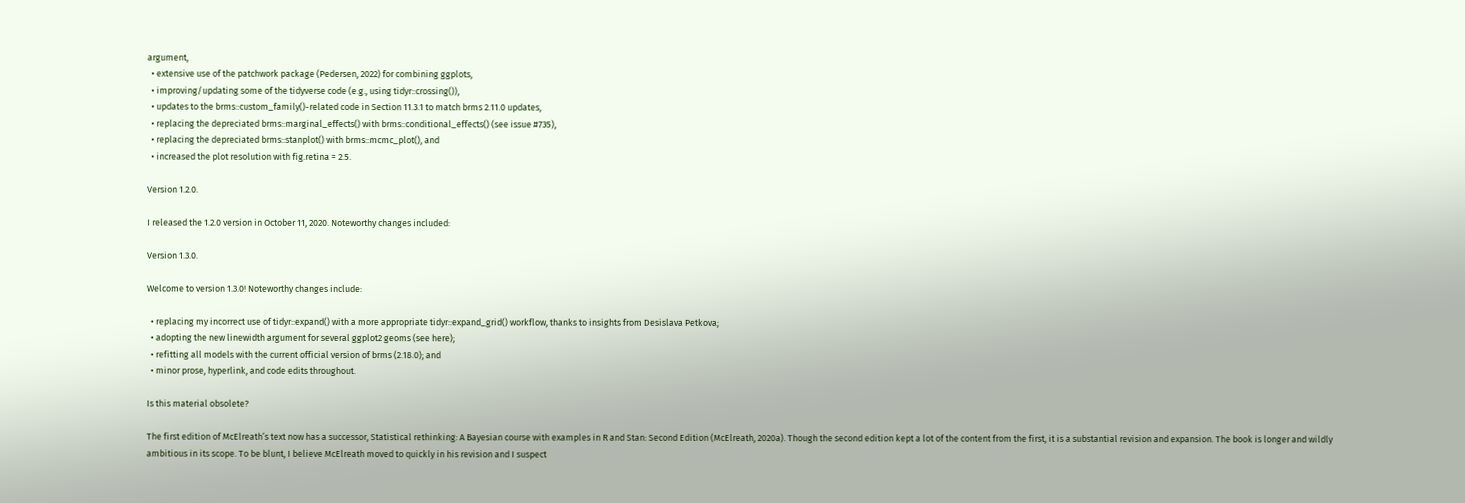argument,
  • extensive use of the patchwork package (Pedersen, 2022) for combining ggplots,
  • improving/updating some of the tidyverse code (e.g., using tidyr::crossing()),
  • updates to the brms::custom_family()-related code in Section 11.3.1 to match brms 2.11.0 updates,
  • replacing the depreciated brms::marginal_effects() with brms::conditional_effects() (see issue #735),
  • replacing the depreciated brms::stanplot() with brms::mcmc_plot(), and
  • increased the plot resolution with fig.retina = 2.5.

Version 1.2.0.

I released the 1.2.0 version in October 11, 2020. Noteworthy changes included:

Version 1.3.0.

Welcome to version 1.3.0! Noteworthy changes include:

  • replacing my incorrect use of tidyr::expand() with a more appropriate tidyr::expand_grid() workflow, thanks to insights from Desislava Petkova;
  • adopting the new linewidth argument for several ggplot2 geoms (see here);
  • refitting all models with the current official version of brms (2.18.0); and
  • minor prose, hyperlink, and code edits throughout.

Is this material obsolete?

The first edition of McElreath’s text now has a successor, Statistical rethinking: A Bayesian course with examples in R and Stan: Second Edition (McElreath, 2020a). Though the second edition kept a lot of the content from the first, it is a substantial revision and expansion. The book is longer and wildly ambitious in its scope. To be blunt, I believe McElreath moved to quickly in his revision and I suspect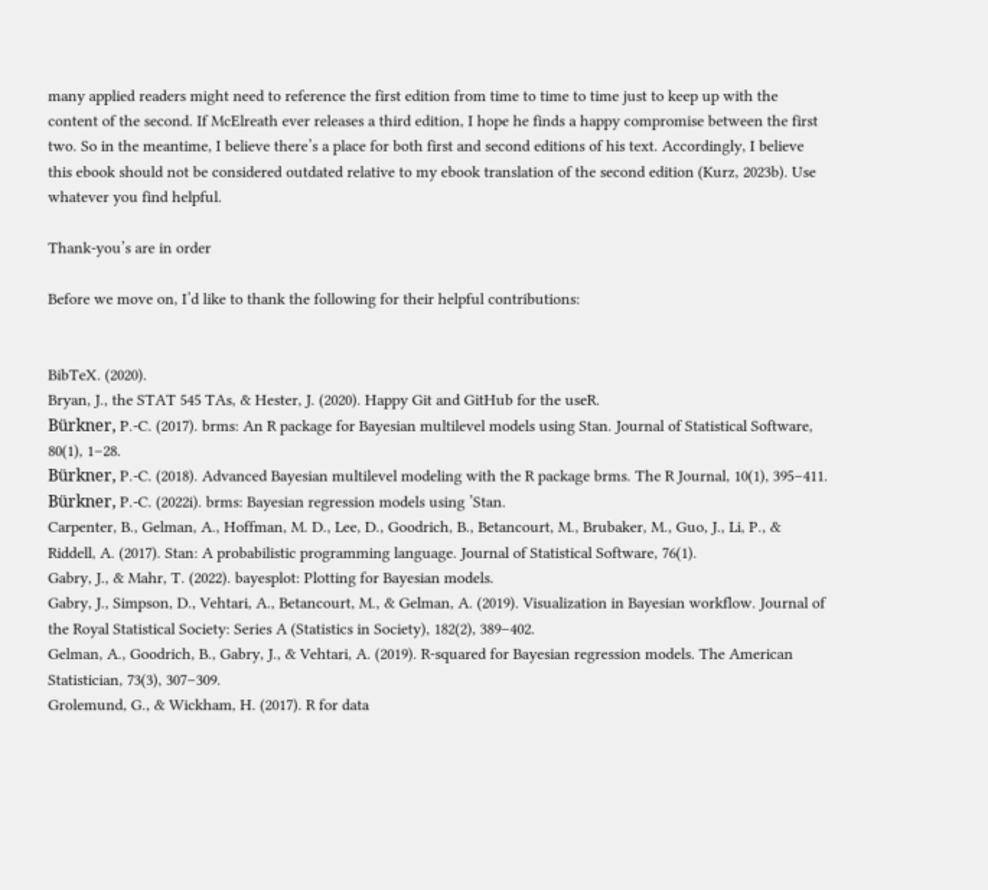many applied readers might need to reference the first edition from time to time to time just to keep up with the content of the second. If McElreath ever releases a third edition, I hope he finds a happy compromise between the first two. So in the meantime, I believe there’s a place for both first and second editions of his text. Accordingly, I believe this ebook should not be considered outdated relative to my ebook translation of the second edition (Kurz, 2023b). Use whatever you find helpful.

Thank-you’s are in order

Before we move on, I’d like to thank the following for their helpful contributions:


BibTeX. (2020).
Bryan, J., the STAT 545 TAs, & Hester, J. (2020). Happy Git and GitHub for the useR.
Bürkner, P.-C. (2017). brms: An R package for Bayesian multilevel models using Stan. Journal of Statistical Software, 80(1), 1–28.
Bürkner, P.-C. (2018). Advanced Bayesian multilevel modeling with the R package brms. The R Journal, 10(1), 395–411.
Bürkner, P.-C. (2022i). brms: Bayesian regression models using ’Stan.
Carpenter, B., Gelman, A., Hoffman, M. D., Lee, D., Goodrich, B., Betancourt, M., Brubaker, M., Guo, J., Li, P., & Riddell, A. (2017). Stan: A probabilistic programming language. Journal of Statistical Software, 76(1).
Gabry, J., & Mahr, T. (2022). bayesplot: Plotting for Bayesian models.
Gabry, J., Simpson, D., Vehtari, A., Betancourt, M., & Gelman, A. (2019). Visualization in Bayesian workflow. Journal of the Royal Statistical Society: Series A (Statistics in Society), 182(2), 389–402.
Gelman, A., Goodrich, B., Gabry, J., & Vehtari, A. (2019). R-squared for Bayesian regression models. The American Statistician, 73(3), 307–309.
Grolemund, G., & Wickham, H. (2017). R for data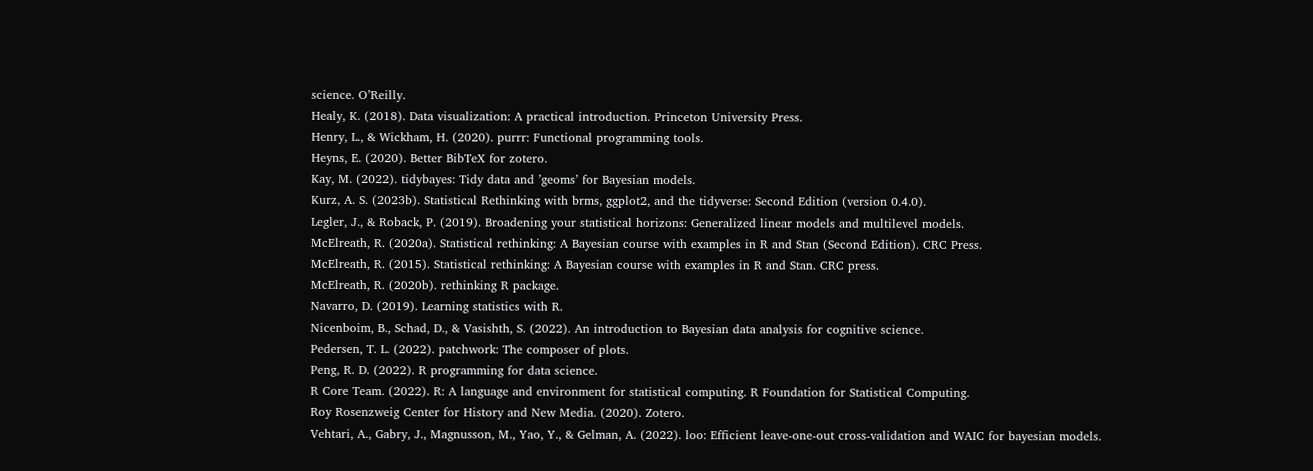science. O’Reilly.
Healy, K. (2018). Data visualization: A practical introduction. Princeton University Press.
Henry, L., & Wickham, H. (2020). purrr: Functional programming tools.
Heyns, E. (2020). Better BibTeX for zotero.
Kay, M. (2022). tidybayes: Tidy data and ’geoms’ for Bayesian models.
Kurz, A. S. (2023b). Statistical Rethinking with brms, ggplot2, and the tidyverse: Second Edition (version 0.4.0).
Legler, J., & Roback, P. (2019). Broadening your statistical horizons: Generalized linear models and multilevel models.
McElreath, R. (2020a). Statistical rethinking: A Bayesian course with examples in R and Stan (Second Edition). CRC Press.
McElreath, R. (2015). Statistical rethinking: A Bayesian course with examples in R and Stan. CRC press.
McElreath, R. (2020b). rethinking R package.
Navarro, D. (2019). Learning statistics with R.
Nicenboim, B., Schad, D., & Vasishth, S. (2022). An introduction to Bayesian data analysis for cognitive science.
Pedersen, T. L. (2022). patchwork: The composer of plots.
Peng, R. D. (2022). R programming for data science.
R Core Team. (2022). R: A language and environment for statistical computing. R Foundation for Statistical Computing.
Roy Rosenzweig Center for History and New Media. (2020). Zotero.
Vehtari, A., Gabry, J., Magnusson, M., Yao, Y., & Gelman, A. (2022). loo: Efficient leave-one-out cross-validation and WAIC for bayesian models.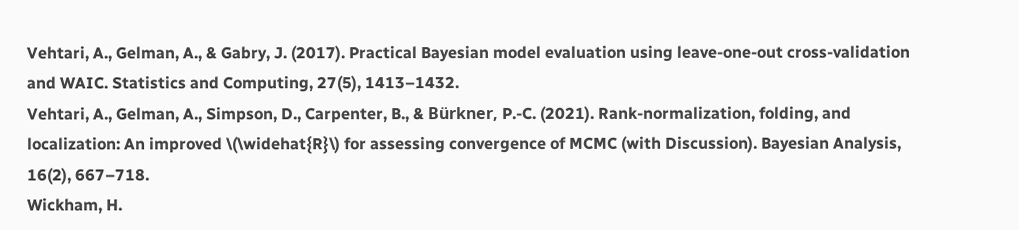Vehtari, A., Gelman, A., & Gabry, J. (2017). Practical Bayesian model evaluation using leave-one-out cross-validation and WAIC. Statistics and Computing, 27(5), 1413–1432.
Vehtari, A., Gelman, A., Simpson, D., Carpenter, B., & Bürkner, P.-C. (2021). Rank-normalization, folding, and localization: An improved \(\widehat{R}\) for assessing convergence of MCMC (with Discussion). Bayesian Analysis, 16(2), 667–718.
Wickham, H.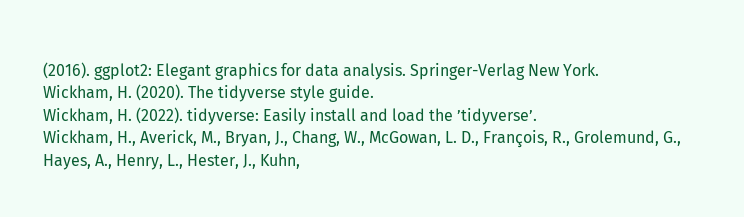(2016). ggplot2: Elegant graphics for data analysis. Springer-Verlag New York.
Wickham, H. (2020). The tidyverse style guide.
Wickham, H. (2022). tidyverse: Easily install and load the ’tidyverse’.
Wickham, H., Averick, M., Bryan, J., Chang, W., McGowan, L. D., François, R., Grolemund, G., Hayes, A., Henry, L., Hester, J., Kuhn,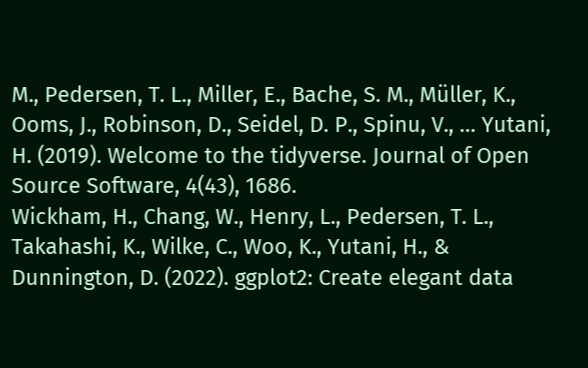M., Pedersen, T. L., Miller, E., Bache, S. M., Müller, K., Ooms, J., Robinson, D., Seidel, D. P., Spinu, V., … Yutani, H. (2019). Welcome to the tidyverse. Journal of Open Source Software, 4(43), 1686.
Wickham, H., Chang, W., Henry, L., Pedersen, T. L., Takahashi, K., Wilke, C., Woo, K., Yutani, H., & Dunnington, D. (2022). ggplot2: Create elegant data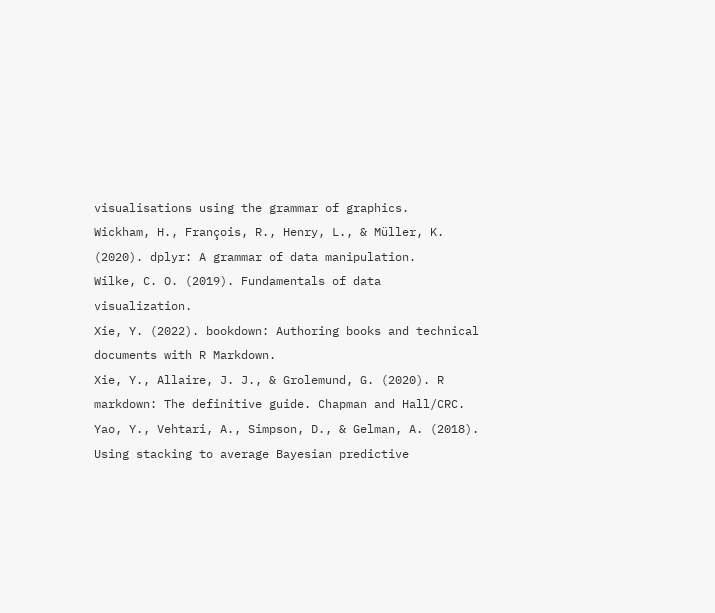visualisations using the grammar of graphics.
Wickham, H., François, R., Henry, L., & Müller, K. (2020). dplyr: A grammar of data manipulation.
Wilke, C. O. (2019). Fundamentals of data visualization.
Xie, Y. (2022). bookdown: Authoring books and technical documents with R Markdown.
Xie, Y., Allaire, J. J., & Grolemund, G. (2020). R markdown: The definitive guide. Chapman and Hall/CRC.
Yao, Y., Vehtari, A., Simpson, D., & Gelman, A. (2018). Using stacking to average Bayesian predictive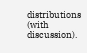distributions (with discussion).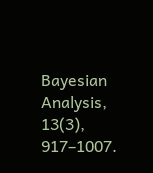Bayesian Analysis, 13(3), 917–1007.